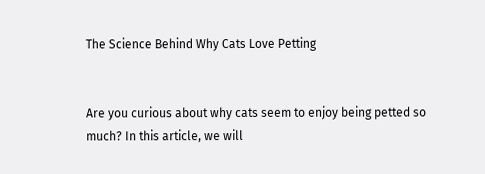The Science Behind Why Cats Love Petting


Are you curious about why cats seem to enjoy being petted so much? In this article, we will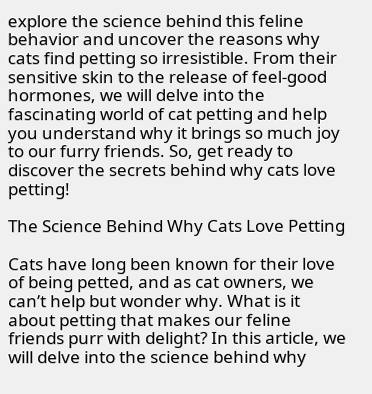explore the science behind this feline behavior and uncover the reasons why cats find petting so irresistible. From their sensitive skin to the release of feel-good hormones, we will delve into the fascinating world of cat petting and help you understand why it brings so much joy to our furry friends. So, get ready to discover the secrets behind why cats love petting!

The Science Behind Why Cats Love Petting

Cats have long been known for their love of being petted, and as cat owners, we can’t help but wonder why. What is it about petting that makes our feline friends purr with delight? In this article, we will delve into the science behind why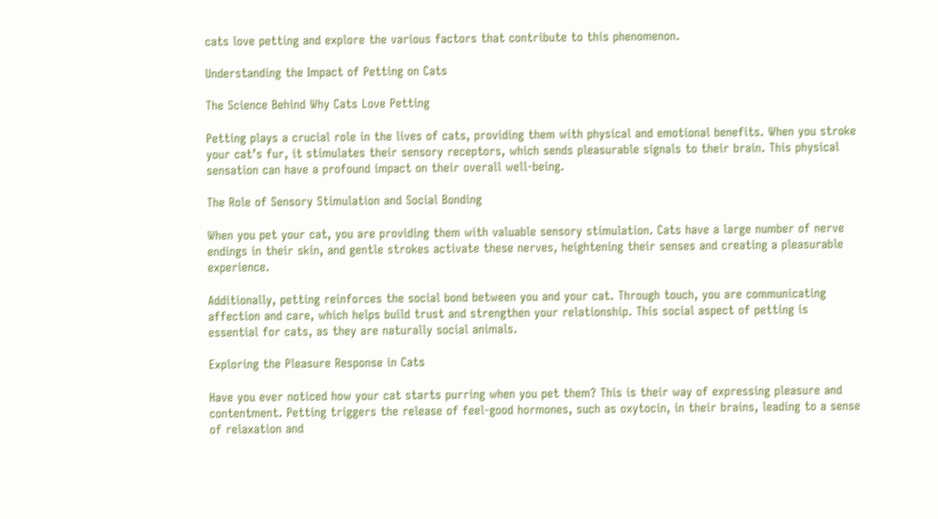cats love petting and explore the various factors that contribute to this phenomenon.

Understanding the Impact of Petting on Cats

The Science Behind Why Cats Love Petting

Petting plays a crucial role in the lives of cats, providing them with physical and emotional benefits. When you stroke your cat’s fur, it stimulates their sensory receptors, which sends pleasurable signals to their brain. This physical sensation can have a profound impact on their overall well-being.

The Role of Sensory Stimulation and Social Bonding

When you pet your cat, you are providing them with valuable sensory stimulation. Cats have a large number of nerve endings in their skin, and gentle strokes activate these nerves, heightening their senses and creating a pleasurable experience.

Additionally, petting reinforces the social bond between you and your cat. Through touch, you are communicating affection and care, which helps build trust and strengthen your relationship. This social aspect of petting is essential for cats, as they are naturally social animals.

Exploring the Pleasure Response in Cats

Have you ever noticed how your cat starts purring when you pet them? This is their way of expressing pleasure and contentment. Petting triggers the release of feel-good hormones, such as oxytocin, in their brains, leading to a sense of relaxation and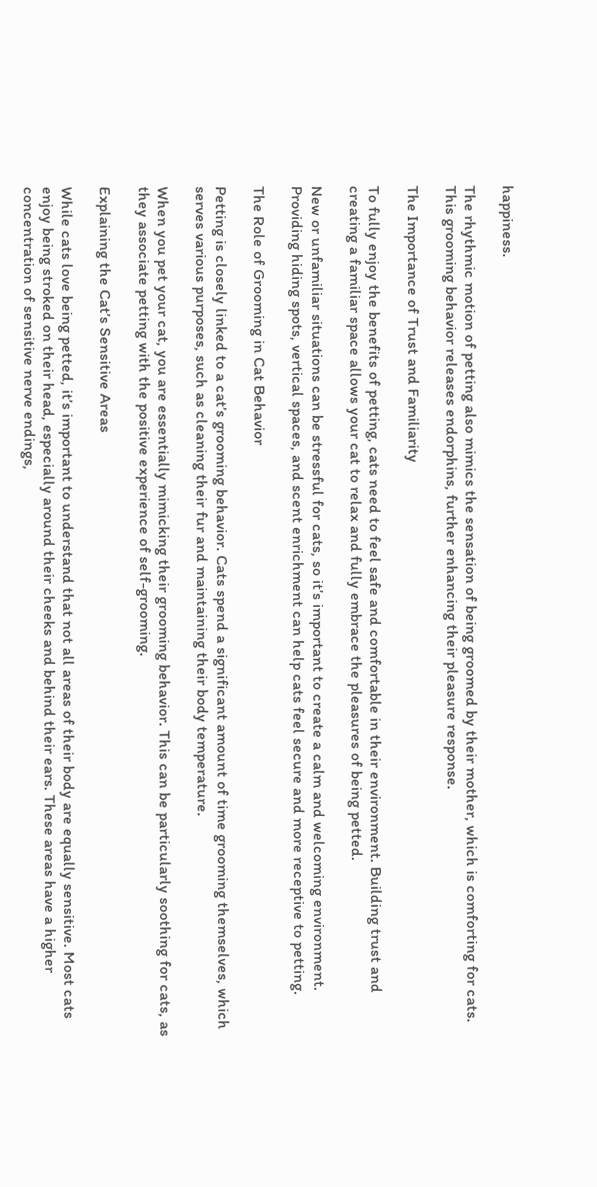happiness.

The rhythmic motion of petting also mimics the sensation of being groomed by their mother, which is comforting for cats. This grooming behavior releases endorphins, further enhancing their pleasure response.

The Importance of Trust and Familiarity

To fully enjoy the benefits of petting, cats need to feel safe and comfortable in their environment. Building trust and creating a familiar space allows your cat to relax and fully embrace the pleasures of being petted.

New or unfamiliar situations can be stressful for cats, so it’s important to create a calm and welcoming environment. Providing hiding spots, vertical spaces, and scent enrichment can help cats feel secure and more receptive to petting.

The Role of Grooming in Cat Behavior

Petting is closely linked to a cat’s grooming behavior. Cats spend a significant amount of time grooming themselves, which serves various purposes, such as cleaning their fur and maintaining their body temperature.

When you pet your cat, you are essentially mimicking their grooming behavior. This can be particularly soothing for cats, as they associate petting with the positive experience of self-grooming.

Explaining the Cat’s Sensitive Areas

While cats love being petted, it’s important to understand that not all areas of their body are equally sensitive. Most cats enjoy being stroked on their head, especially around their cheeks and behind their ears. These areas have a higher concentration of sensitive nerve endings,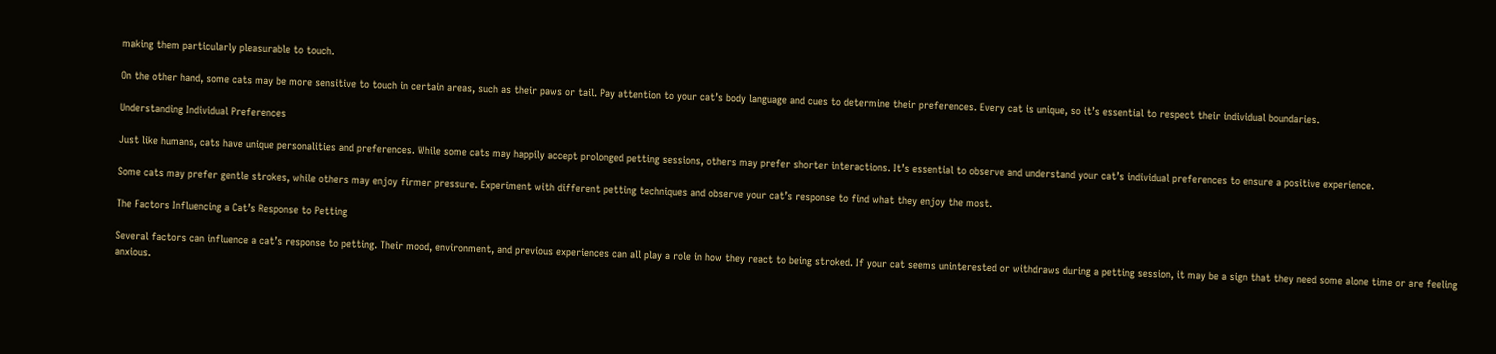making them particularly pleasurable to touch.

On the other hand, some cats may be more sensitive to touch in certain areas, such as their paws or tail. Pay attention to your cat’s body language and cues to determine their preferences. Every cat is unique, so it’s essential to respect their individual boundaries.

Understanding Individual Preferences

Just like humans, cats have unique personalities and preferences. While some cats may happily accept prolonged petting sessions, others may prefer shorter interactions. It’s essential to observe and understand your cat’s individual preferences to ensure a positive experience.

Some cats may prefer gentle strokes, while others may enjoy firmer pressure. Experiment with different petting techniques and observe your cat’s response to find what they enjoy the most.

The Factors Influencing a Cat’s Response to Petting

Several factors can influence a cat’s response to petting. Their mood, environment, and previous experiences can all play a role in how they react to being stroked. If your cat seems uninterested or withdraws during a petting session, it may be a sign that they need some alone time or are feeling anxious.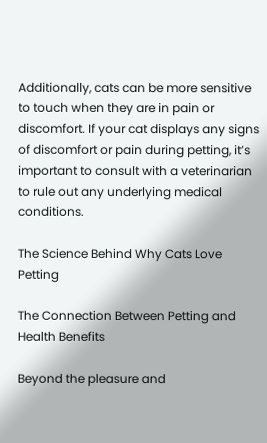Additionally, cats can be more sensitive to touch when they are in pain or discomfort. If your cat displays any signs of discomfort or pain during petting, it’s important to consult with a veterinarian to rule out any underlying medical conditions.

The Science Behind Why Cats Love Petting

The Connection Between Petting and Health Benefits

Beyond the pleasure and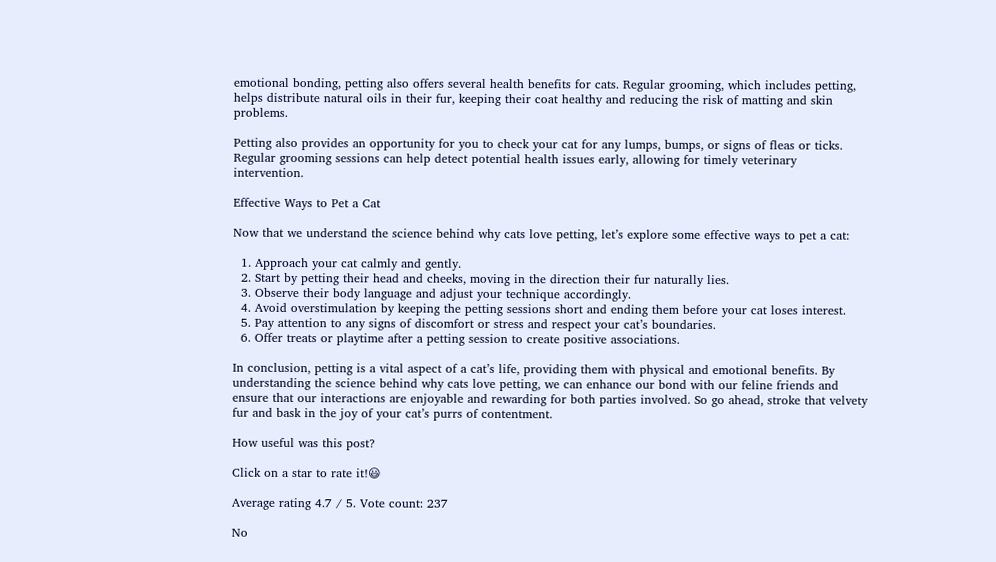emotional bonding, petting also offers several health benefits for cats. Regular grooming, which includes petting, helps distribute natural oils in their fur, keeping their coat healthy and reducing the risk of matting and skin problems.

Petting also provides an opportunity for you to check your cat for any lumps, bumps, or signs of fleas or ticks. Regular grooming sessions can help detect potential health issues early, allowing for timely veterinary intervention.

Effective Ways to Pet a Cat

Now that we understand the science behind why cats love petting, let’s explore some effective ways to pet a cat:

  1. Approach your cat calmly and gently.
  2. Start by petting their head and cheeks, moving in the direction their fur naturally lies.
  3. Observe their body language and adjust your technique accordingly.
  4. Avoid overstimulation by keeping the petting sessions short and ending them before your cat loses interest.
  5. Pay attention to any signs of discomfort or stress and respect your cat’s boundaries.
  6. Offer treats or playtime after a petting session to create positive associations.

In conclusion, petting is a vital aspect of a cat’s life, providing them with physical and emotional benefits. By understanding the science behind why cats love petting, we can enhance our bond with our feline friends and ensure that our interactions are enjoyable and rewarding for both parties involved. So go ahead, stroke that velvety fur and bask in the joy of your cat’s purrs of contentment.

How useful was this post?

Click on a star to rate it!😃

Average rating 4.7 / 5. Vote count: 237

No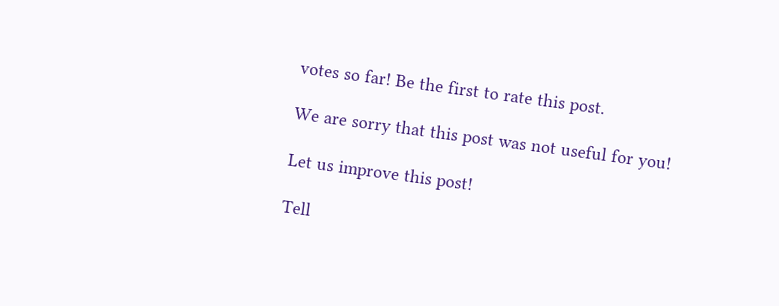votes so far! Be the first to rate this post.

We are sorry that this post was not useful for you!

Let us improve this post!

Tell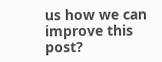us how we can improve this post?